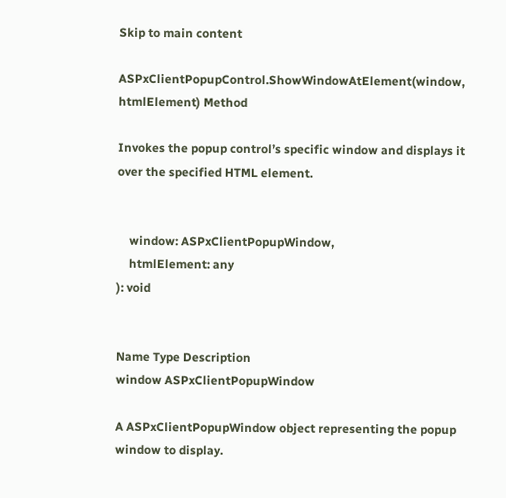Skip to main content

ASPxClientPopupControl.ShowWindowAtElement(window, htmlElement) Method

Invokes the popup control’s specific window and displays it over the specified HTML element.


    window: ASPxClientPopupWindow,
    htmlElement: any
): void


Name Type Description
window ASPxClientPopupWindow

A ASPxClientPopupWindow object representing the popup window to display.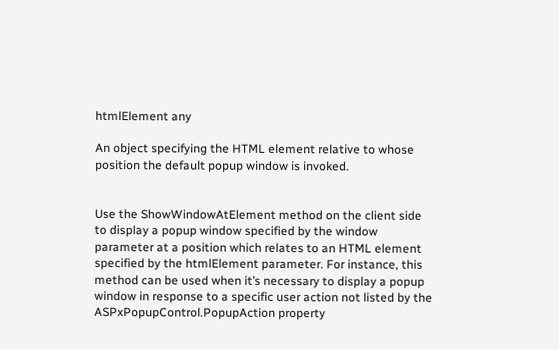htmlElement any

An object specifying the HTML element relative to whose position the default popup window is invoked.


Use the ShowWindowAtElement method on the client side to display a popup window specified by the window parameter at a position which relates to an HTML element specified by the htmlElement parameter. For instance, this method can be used when it’s necessary to display a popup window in response to a specific user action not listed by the ASPxPopupControl.PopupAction property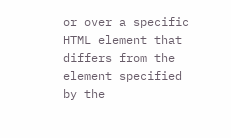or over a specific HTML element that differs from the element specified by the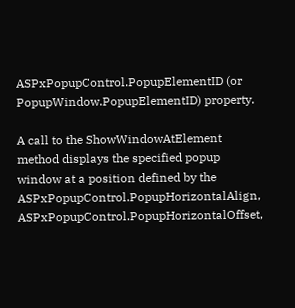ASPxPopupControl.PopupElementID (or PopupWindow.PopupElementID) property.

A call to the ShowWindowAtElement method displays the specified popup window at a position defined by the ASPxPopupControl.PopupHorizontalAlign, ASPxPopupControl.PopupHorizontalOffset,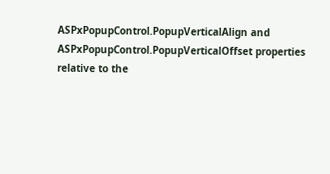ASPxPopupControl.PopupVerticalAlign and ASPxPopupControl.PopupVerticalOffset properties relative to the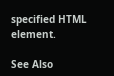specified HTML element.

See Also